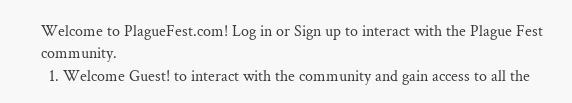Welcome to PlagueFest.com! Log in or Sign up to interact with the Plague Fest community.
  1. Welcome Guest! to interact with the community and gain access to all the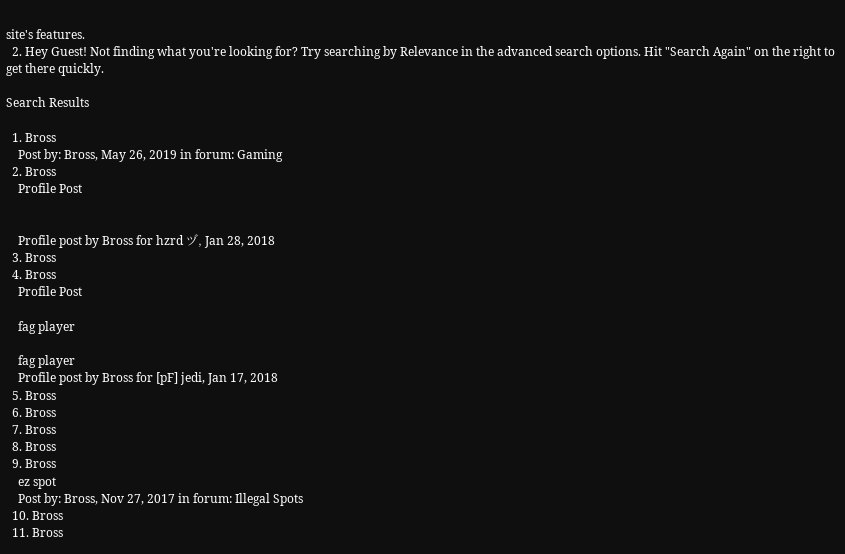site's features.
  2. Hey Guest! Not finding what you're looking for? Try searching by Relevance in the advanced search options. Hit "Search Again" on the right to get there quickly.

Search Results

  1. Bross
    Post by: Bross, May 26, 2019 in forum: Gaming
  2. Bross
    Profile Post


    Profile post by Bross for hzrd ヅ, Jan 28, 2018
  3. Bross
  4. Bross
    Profile Post

    fag player

    fag player
    Profile post by Bross for [pF] jedi, Jan 17, 2018
  5. Bross
  6. Bross
  7. Bross
  8. Bross
  9. Bross
    ez spot
    Post by: Bross, Nov 27, 2017 in forum: Illegal Spots
  10. Bross
  11. Bross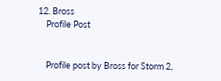12. Bross
    Profile Post


    Profile post by Bross for Storm 2,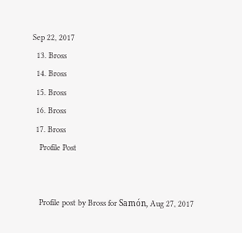Sep 22, 2017
  13. Bross
  14. Bross
  15. Bross
  16. Bross
  17. Bross
    Profile Post


    Profile post by Bross for Samón, Aug 27, 2017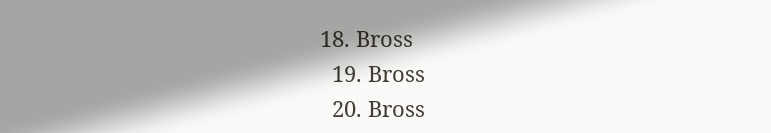18. Bross
  19. Bross
  20. Bross